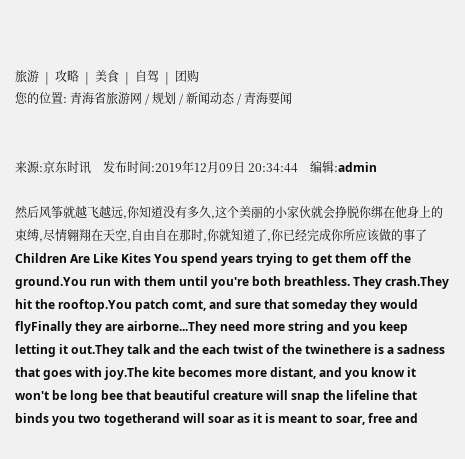旅游  |  攻略  |  美食  |  自驾  |  团购
您的位置: 青海省旅游网 / 规划 / 新闻动态 / 青海要闻


来源:京东时讯    发布时间:2019年12月09日 20:34:44    编辑:admin

然后风筝就越飞越远,你知道没有多久,这个美丽的小家伙就会挣脱你绑在他身上的束缚,尽情翱翔在天空,自由自在那时,你就知道了,你已经完成你所应该做的事了Children Are Like Kites You spend years trying to get them off the ground.You run with them until you're both breathless. They crash.They hit the rooftop.You patch comt, and sure that someday they would flyFinally they are airborne...They need more string and you keep letting it out.They talk and the each twist of the twinethere is a sadness that goes with joy.The kite becomes more distant, and you know it won't be long bee that beautiful creature will snap the lifeline that binds you two togetherand will soar as it is meant to soar, free and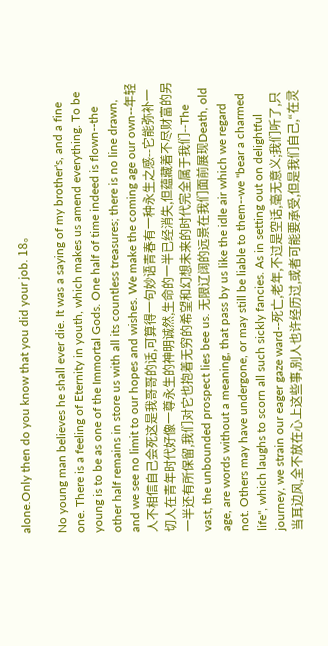alone.Only then do you know that you did your job. 18。

No young man believes he shall ever die. It was a saying of my brother's, and a fine one. There is a feeling of Eternity in youth, which makes us amend everything. To be young is to be as one of the Immortal Gods. One half of time indeed is flown--the other half remains in store us with all its countless treasures; there is no line drawn, and we see no limit to our hopes and wishes. We make the coming age our own--年轻人不相信自己会死这是我哥哥的话,可算得一句妙语青春有一种永生之感--它能弥补一切人在青年时代好像一尊永生的神明诚然,生命的一半已经消失,但蕴藏着不尽财富的另一半还有所保留,我们对它也抱着无穷的希望和幻想未来的时代完全属于我们--The vast, the unbounded prospect lies bee us. 无限辽阔的远景在我们面前展现Death, old age, are words without a meaning, that pass by us like the idle air which we regard not. Others may have undergone, or may still be liable to them--we "bear a charmed life", which laughs to scorn all such sickly fancies. As in setting out on delightful journey, we strain our eager gaze ward--死亡,老年,不过是空话,毫无意义;我们听了,只当耳边风,全不放在心上这些事,别人也许经历过,或者可能要承受,但是我们自己,“在灵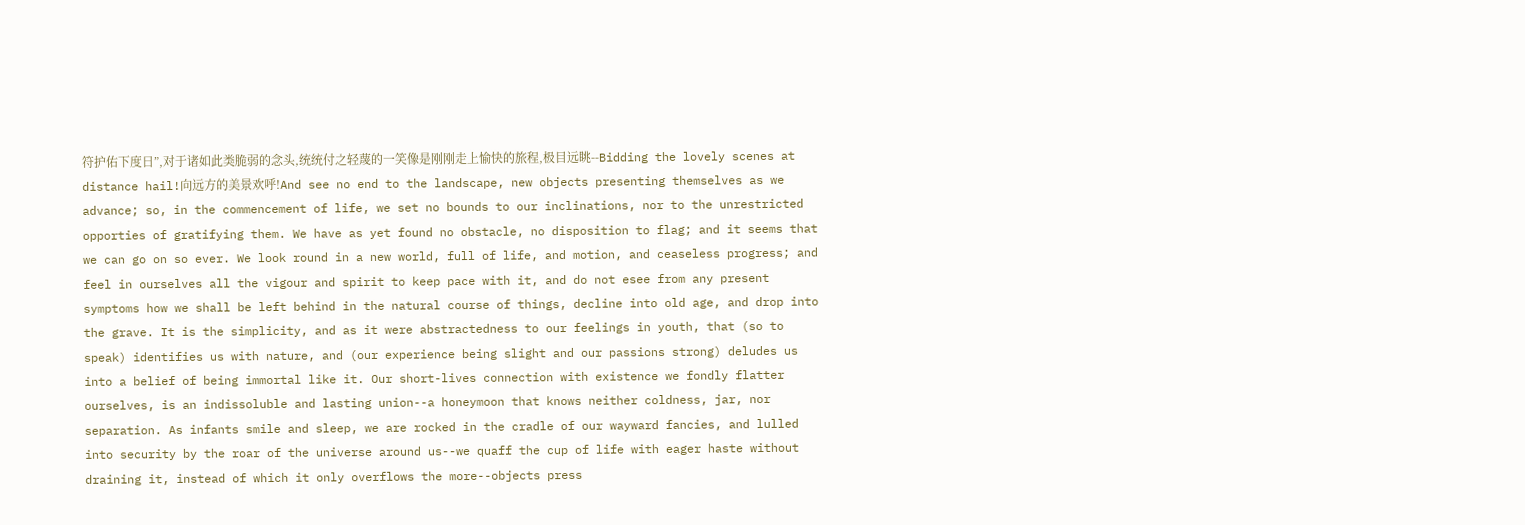符护佑下度日”,对于诸如此类脆弱的念头,统统付之轻蔑的一笑像是刚刚走上愉快的旅程,极目远眺--Bidding the lovely scenes at distance hail!向远方的美景欢呼!And see no end to the landscape, new objects presenting themselves as we advance; so, in the commencement of life, we set no bounds to our inclinations, nor to the unrestricted opporties of gratifying them. We have as yet found no obstacle, no disposition to flag; and it seems that we can go on so ever. We look round in a new world, full of life, and motion, and ceaseless progress; and feel in ourselves all the vigour and spirit to keep pace with it, and do not esee from any present symptoms how we shall be left behind in the natural course of things, decline into old age, and drop into the grave. It is the simplicity, and as it were abstractedness to our feelings in youth, that (so to speak) identifies us with nature, and (our experience being slight and our passions strong) deludes us into a belief of being immortal like it. Our short-lives connection with existence we fondly flatter ourselves, is an indissoluble and lasting union--a honeymoon that knows neither coldness, jar, nor separation. As infants smile and sleep, we are rocked in the cradle of our wayward fancies, and lulled into security by the roar of the universe around us--we quaff the cup of life with eager haste without draining it, instead of which it only overflows the more--objects press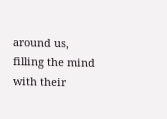around us, filling the mind with their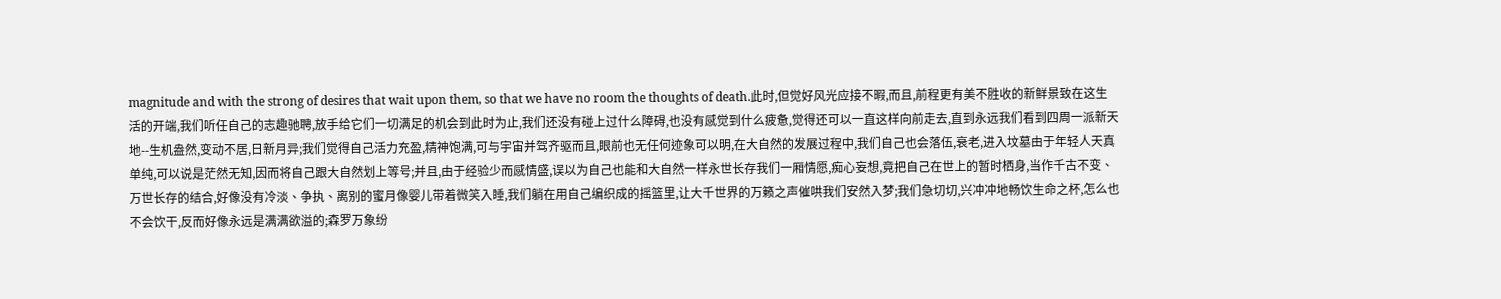magnitude and with the strong of desires that wait upon them, so that we have no room the thoughts of death.此时,但觉好风光应接不暇,而且,前程更有美不胜收的新鲜景致在这生活的开端,我们听任自己的志趣驰聘,放手给它们一切满足的机会到此时为止,我们还没有碰上过什么障碍,也没有感觉到什么疲惫,觉得还可以一直这样向前走去,直到永远我们看到四周一派新天地--生机盎然,变动不居,日新月异;我们觉得自己活力充盈,精神饱满,可与宇宙并驾齐驱而且,眼前也无任何迹象可以明,在大自然的发展过程中,我们自己也会落伍,衰老,进入坟墓由于年轻人天真单纯,可以说是茫然无知,因而将自己跟大自然划上等号;并且,由于经验少而感情盛,误以为自己也能和大自然一样永世长存我们一厢情愿,痴心妄想,竟把自己在世上的暂时栖身,当作千古不变、万世长存的结合,好像没有冷淡、争执、离别的蜜月像婴儿带着微笑入睡,我们躺在用自己编织成的摇篮里,让大千世界的万籁之声催哄我们安然入梦;我们急切切,兴冲冲地畅饮生命之杯,怎么也不会饮干,反而好像永远是满满欲溢的;森罗万象纷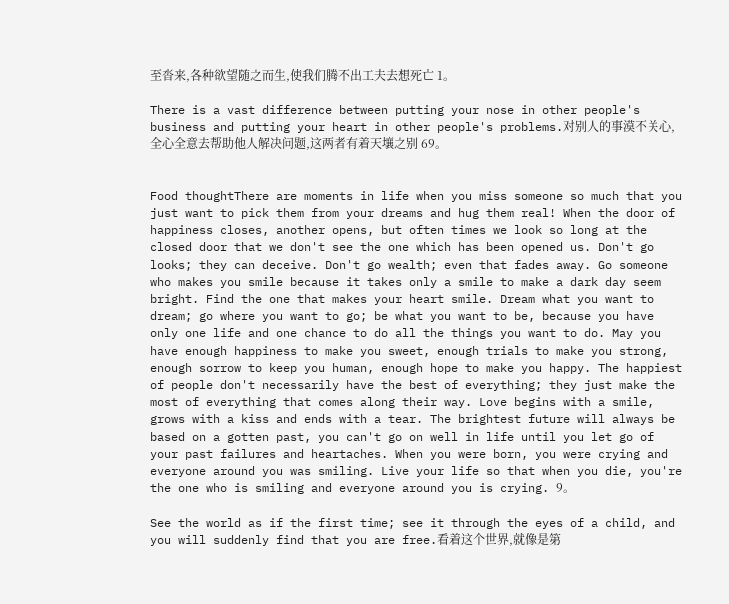至沓来,各种欲望随之而生,使我们腾不出工夫去想死亡 1。

There is a vast difference between putting your nose in other people's business and putting your heart in other people's problems.对别人的事漠不关心,全心全意去帮助他人解决问题,这两者有着天壤之别 69。


Food thoughtThere are moments in life when you miss someone so much that you just want to pick them from your dreams and hug them real! When the door of happiness closes, another opens, but often times we look so long at the closed door that we don't see the one which has been opened us. Don't go looks; they can deceive. Don't go wealth; even that fades away. Go someone who makes you smile because it takes only a smile to make a dark day seem bright. Find the one that makes your heart smile. Dream what you want to dream; go where you want to go; be what you want to be, because you have only one life and one chance to do all the things you want to do. May you have enough happiness to make you sweet, enough trials to make you strong, enough sorrow to keep you human, enough hope to make you happy. The happiest of people don't necessarily have the best of everything; they just make the most of everything that comes along their way. Love begins with a smile, grows with a kiss and ends with a tear. The brightest future will always be based on a gotten past, you can't go on well in life until you let go of your past failures and heartaches. When you were born, you were crying and everyone around you was smiling. Live your life so that when you die, you're the one who is smiling and everyone around you is crying. 9。

See the world as if the first time; see it through the eyes of a child, and you will suddenly find that you are free.看着这个世界,就像是第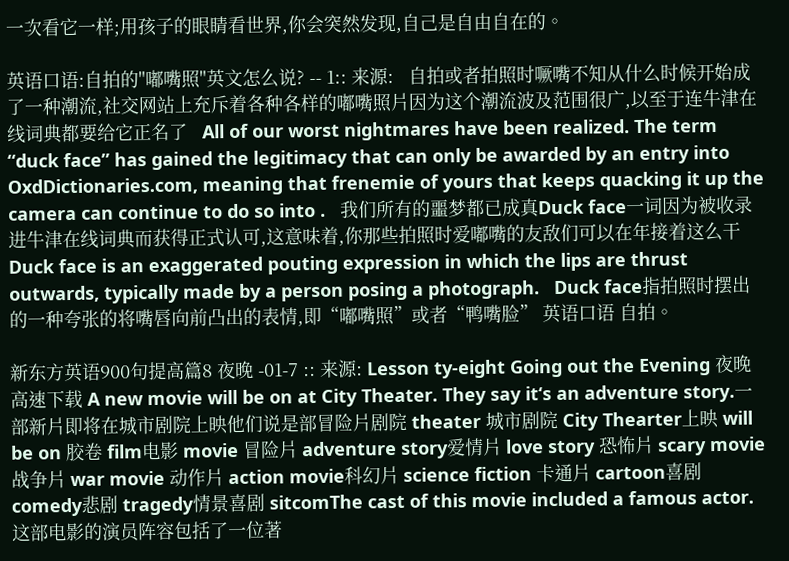一次看它一样;用孩子的眼睛看世界,你会突然发现,自己是自由自在的。

英语口语:自拍的"嘟嘴照"英文怎么说? -- 1:: 来源:   自拍或者拍照时噘嘴不知从什么时候开始成了一种潮流,社交网站上充斥着各种各样的嘟嘴照片因为这个潮流波及范围很广,以至于连牛津在线词典都要给它正名了   All of our worst nightmares have been realized. The term “duck face” has gained the legitimacy that can only be awarded by an entry into OxdDictionaries.com, meaning that frenemie of yours that keeps quacking it up the camera can continue to do so into .   我们所有的噩梦都已成真Duck face一词因为被收录进牛津在线词典而获得正式认可,这意味着,你那些拍照时爱嘟嘴的友敌们可以在年接着这么干   Duck face is an exaggerated pouting expression in which the lips are thrust outwards, typically made by a person posing a photograph.   Duck face指拍照时摆出的一种夸张的将嘴唇向前凸出的表情,即“嘟嘴照”或者“鸭嘴脸” 英语口语 自拍。

新东方英语900句提高篇8 夜晚 -01-7 :: 来源: Lesson ty-eight Going out the Evening 夜晚高速下载 A new movie will be on at City Theater. They say it‘s an adventure story.一部新片即将在城市剧院上映他们说是部冒险片剧院 theater 城市剧院 City Thearter上映 will be on 胶卷 film电影 movie 冒险片 adventure story爱情片 love story 恐怖片 scary movie战争片 war movie 动作片 action movie科幻片 science fiction 卡通片 cartoon喜剧 comedy悲剧 tragedy情景喜剧 sitcomThe cast of this movie included a famous actor.这部电影的演员阵容包括了一位著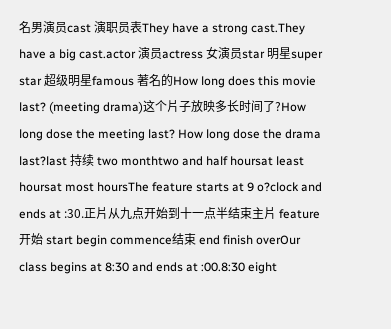名男演员cast 演职员表They have a strong cast.They have a big cast.actor 演员actress 女演员star 明星super star 超级明星famous 著名的How long does this movie last? (meeting drama)这个片子放映多长时间了?How long dose the meeting last? How long dose the drama last?last 持续 two monthtwo and half hoursat least hoursat most hoursThe feature starts at 9 o?clock and ends at :30.正片从九点开始到十一点半结束主片 feature 开始 start begin commence结束 end finish overOur class begins at 8:30 and ends at :00.8:30 eight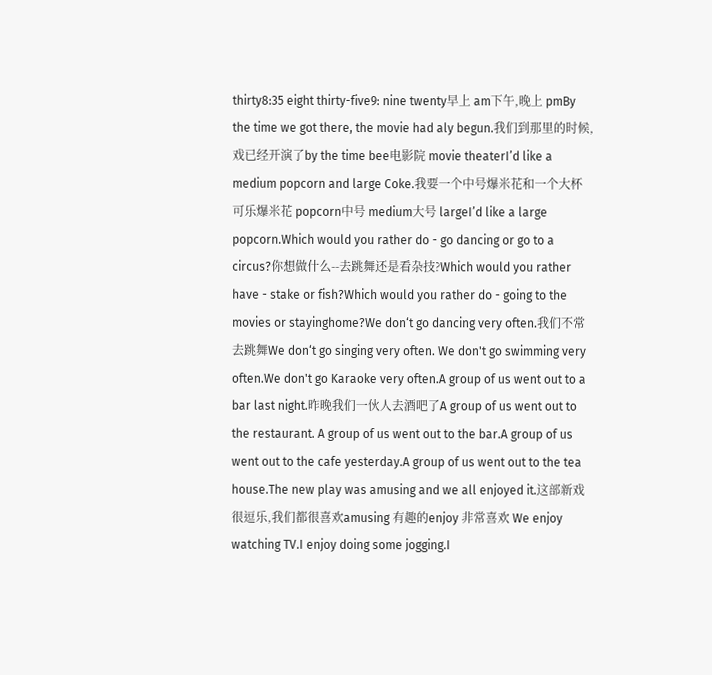thirty8:35 eight thirty-five9: nine twenty早上 am下午,晚上 pmBy the time we got there, the movie had aly begun.我们到那里的时候,戏已经开演了by the time bee电影院 movie theaterI’d like a medium popcorn and large Coke.我要一个中号爆米花和一个大杯可乐爆米花 popcorn中号 medium大号 largeI’d like a large popcorn.Which would you rather do - go dancing or go to a circus?你想做什么--去跳舞还是看杂技?Which would you rather have - stake or fish?Which would you rather do - going to the movies or stayinghome?We don‘t go dancing very often.我们不常去跳舞We don‘t go singing very often. We don't go swimming very often.We don't go Karaoke very often.A group of us went out to a bar last night.昨晚我们一伙人去酒吧了A group of us went out to the restaurant. A group of us went out to the bar.A group of us went out to the cafe yesterday.A group of us went out to the tea house.The new play was amusing and we all enjoyed it.这部新戏很逗乐,我们都很喜欢amusing 有趣的enjoy 非常喜欢 We enjoy watching TV.I enjoy doing some jogging.I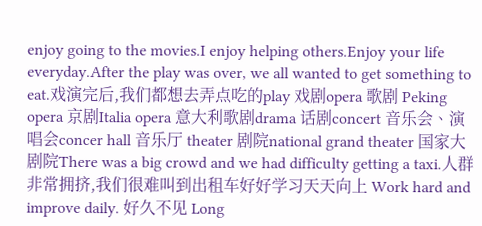enjoy going to the movies.I enjoy helping others.Enjoy your life everyday.After the play was over, we all wanted to get something to eat.戏演完后,我们都想去弄点吃的play 戏剧opera 歌剧 Peking opera 京剧Italia opera 意大利歌剧drama 话剧concert 音乐会、演唱会concer hall 音乐厅 theater 剧院national grand theater 国家大剧院There was a big crowd and we had difficulty getting a taxi.人群非常拥挤,我们很难叫到出租车好好学习天天向上 Work hard and improve daily. 好久不见 Long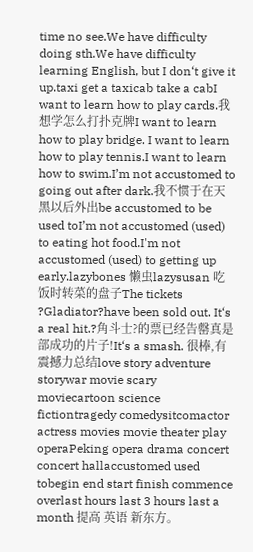time no see.We have difficulty doing sth.We have difficulty learning English, but I don‘t give it up.taxi get a taxicab take a cabI want to learn how to play cards.我想学怎么打扑克牌I want to learn how to play bridge. I want to learn how to play tennis.I want to learn how to swim.I’m not accustomed to going out after dark.我不惯于在天黑以后外出be accustomed to be used toI’m not accustomed (used) to eating hot food.I'm not accustomed (used) to getting up early.lazybones 懒虫lazysusan 吃饭时转菜的盘子The tickets ?Gladiator?have been sold out. It‘s a real hit.?角斗士?的票已经告罄真是部成功的片子!It‘s a smash. 很棒,有震撼力总结love story adventure storywar movie scary moviecartoon science fictiontragedy comedysitcomactor actress movies movie theater play operaPeking opera drama concert concert hallaccustomed used tobegin end start finish commence overlast hours last 3 hours last a month 提高 英语 新东方。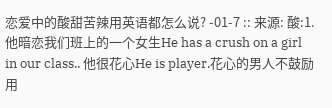恋爱中的酸甜苦辣用英语都怎么说? -01-7 :: 来源: 酸:1. 他暗恋我们班上的一个女生He has a crush on a girl in our class.. 他很花心He is player.花心的男人不鼓励用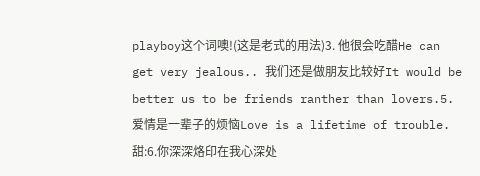playboy这个词噢!(这是老式的用法)3. 他很会吃醋He can get very jealous.. 我们还是做朋友比较好It would be better us to be friends ranther than lovers.5. 爱情是一辈子的烦恼Love is a lifetime of trouble.甜:6.你深深烙印在我心深处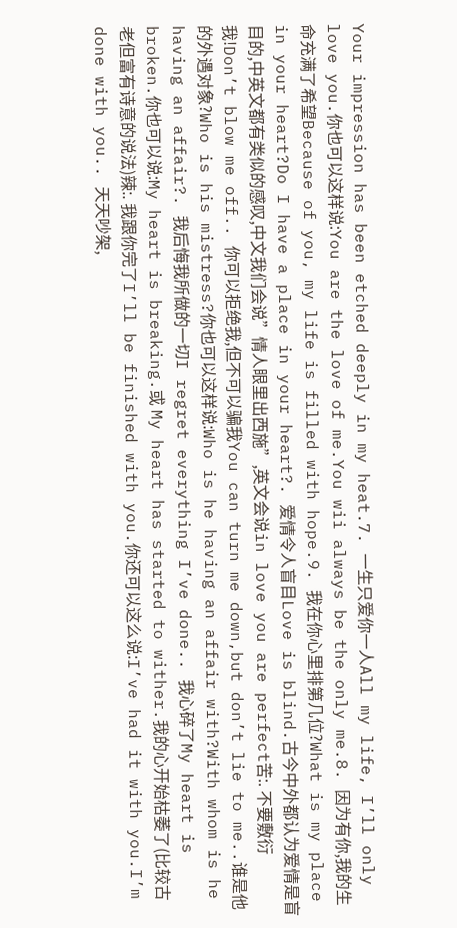Your impression has been etched deeply in my heat.7. 一生只爱你一人All my life, I’ll only love you.你也可以这样说:You are the love of me.You wii always be the only me.8. 因为有你,我的生命充满了希望Because of you, my life is filled with hope.9. 我在你心里排第几位?What is my place in your heart?Do I have a place in your heart?. 爱情令人盲目Love is blind.古今中外都认为爱情是盲目的,中英文都有类似的感叹,中文我们会说”情人眼里出西施”,英文会说in love you are perfect苦:. 不要敷衍我!Don’t blow me off.. 你可以拒绝我,但不可以骗我You can turn me down,but don’t lie to me..谁是他的外遇对象?Who is his mistress?你也可以这样说:Who is he having an affair with?With whom is he having an affair?. 我后悔我所做的一切I regret everything I’ve done.. 我心碎了My heart is broken.你也可以说:My heart is breaking.或 My heart has started to wither.我的心开始枯萎了(比较古老但富有诗意的说法)辣:. 我跟你完了I’ll be finished with you.你还可以这么说:I’ve had it with you.I’m done with you.. 天天吵架,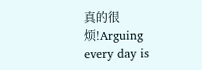真的很烦!Arguing every day is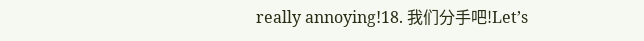really annoying!18. 我们分手吧!Let’s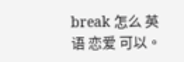break 怎么 英语 恋爱 可以。